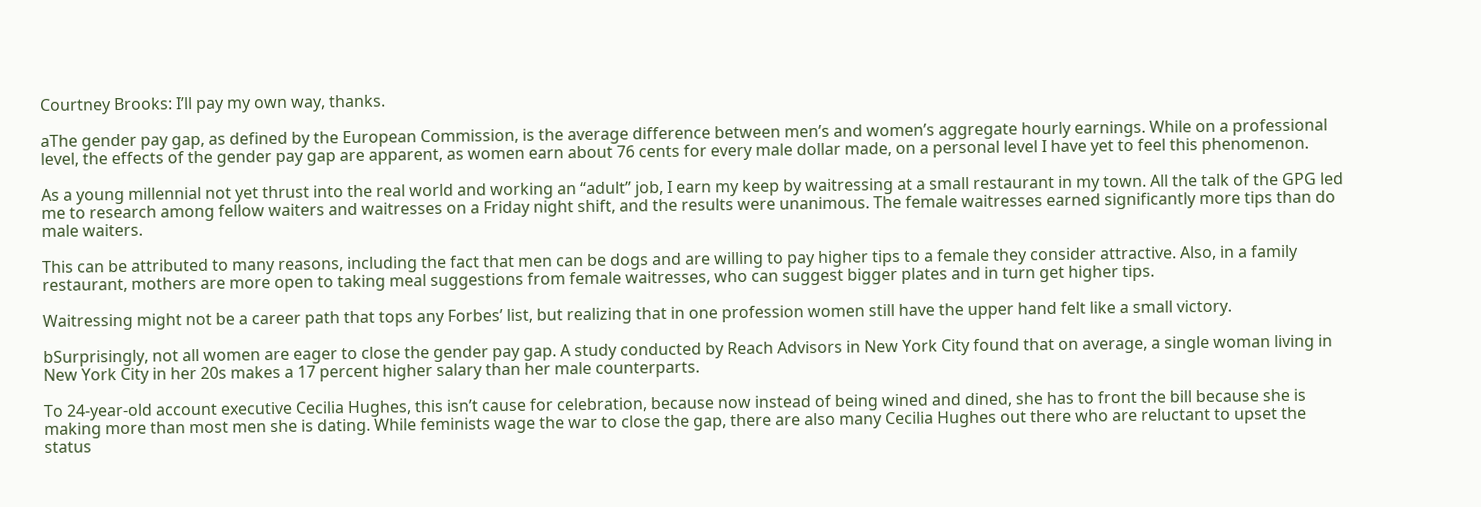Courtney Brooks: I’ll pay my own way, thanks.

aThe gender pay gap, as defined by the European Commission, is the average difference between men’s and women’s aggregate hourly earnings. While on a professional level, the effects of the gender pay gap are apparent, as women earn about 76 cents for every male dollar made, on a personal level I have yet to feel this phenomenon.

As a young millennial not yet thrust into the real world and working an “adult” job, I earn my keep by waitressing at a small restaurant in my town. All the talk of the GPG led me to research among fellow waiters and waitresses on a Friday night shift, and the results were unanimous. The female waitresses earned significantly more tips than do male waiters.

This can be attributed to many reasons, including the fact that men can be dogs and are willing to pay higher tips to a female they consider attractive. Also, in a family restaurant, mothers are more open to taking meal suggestions from female waitresses, who can suggest bigger plates and in turn get higher tips.

Waitressing might not be a career path that tops any Forbes’ list, but realizing that in one profession women still have the upper hand felt like a small victory.

bSurprisingly, not all women are eager to close the gender pay gap. A study conducted by Reach Advisors in New York City found that on average, a single woman living in New York City in her 20s makes a 17 percent higher salary than her male counterparts.

To 24-year-old account executive Cecilia Hughes, this isn’t cause for celebration, because now instead of being wined and dined, she has to front the bill because she is making more than most men she is dating. While feminists wage the war to close the gap, there are also many Cecilia Hughes out there who are reluctant to upset the status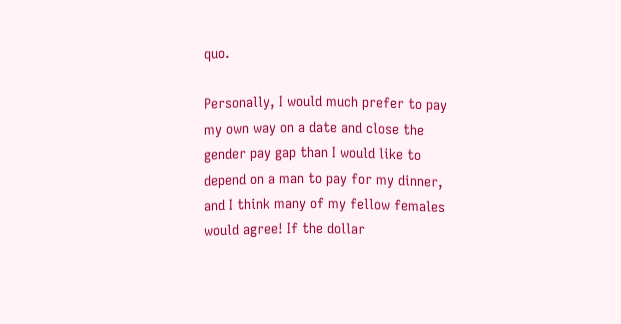quo.

Personally, I would much prefer to pay my own way on a date and close the gender pay gap than I would like to depend on a man to pay for my dinner, and I think many of my fellow females would agree! If the dollar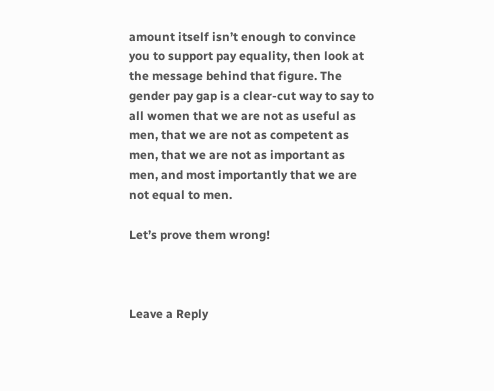amount itself isn’t enough to convince you to support pay equality, then look at the message behind that figure. The gender pay gap is a clear-cut way to say to all women that we are not as useful as men, that we are not as competent as men, that we are not as important as men, and most importantly that we are not equal to men.

Let’s prove them wrong!



Leave a Reply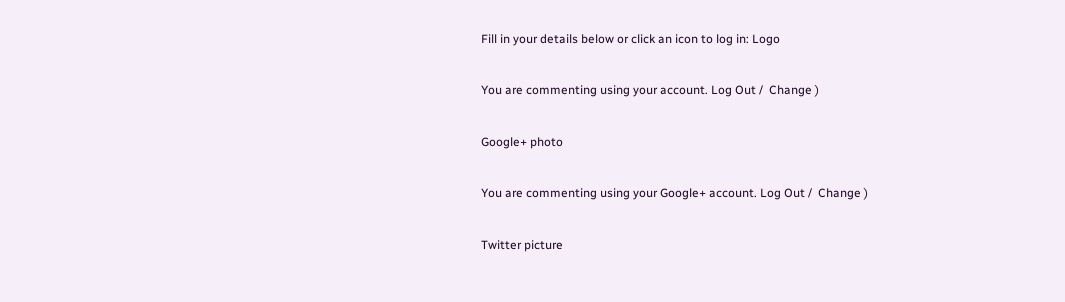Fill in your details below or click an icon to log in: Logo

You are commenting using your account. Log Out /  Change )

Google+ photo

You are commenting using your Google+ account. Log Out /  Change )

Twitter picture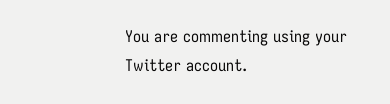You are commenting using your Twitter account.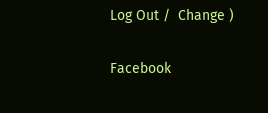Log Out /  Change )

Facebook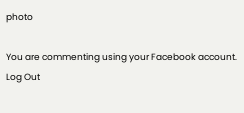photo

You are commenting using your Facebook account. Log Out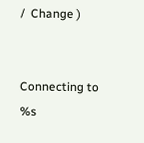/  Change )


Connecting to %s